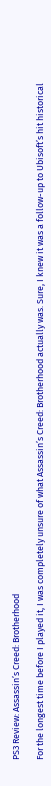PS3 Review: Assassin’s Creed: Brotherhood

For the longest time before I played it, I was completely unsure of what Assassin’s Creed: Brotherhood actually was. Sure, I knew it was a follow-up to Ubisoft’s hit historical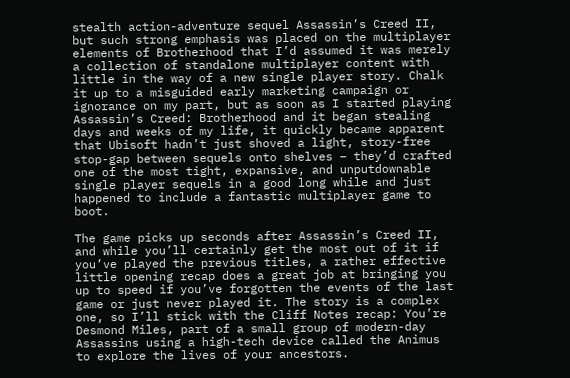stealth action-adventure sequel Assassin’s Creed II, but such strong emphasis was placed on the multiplayer elements of Brotherhood that I’d assumed it was merely a collection of standalone multiplayer content with little in the way of a new single player story. Chalk it up to a misguided early marketing campaign or ignorance on my part, but as soon as I started playing Assassin’s Creed: Brotherhood and it began stealing days and weeks of my life, it quickly became apparent that Ubisoft hadn’t just shoved a light, story-free stop-gap between sequels onto shelves – they’d crafted one of the most tight, expansive, and unputdownable single player sequels in a good long while and just happened to include a fantastic multiplayer game to boot.

The game picks up seconds after Assassin’s Creed II, and while you’ll certainly get the most out of it if you’ve played the previous titles, a rather effective little opening recap does a great job at bringing you up to speed if you’ve forgotten the events of the last game or just never played it. The story is a complex one, so I’ll stick with the Cliff Notes recap: You’re Desmond Miles, part of a small group of modern-day Assassins using a high-tech device called the Animus to explore the lives of your ancestors.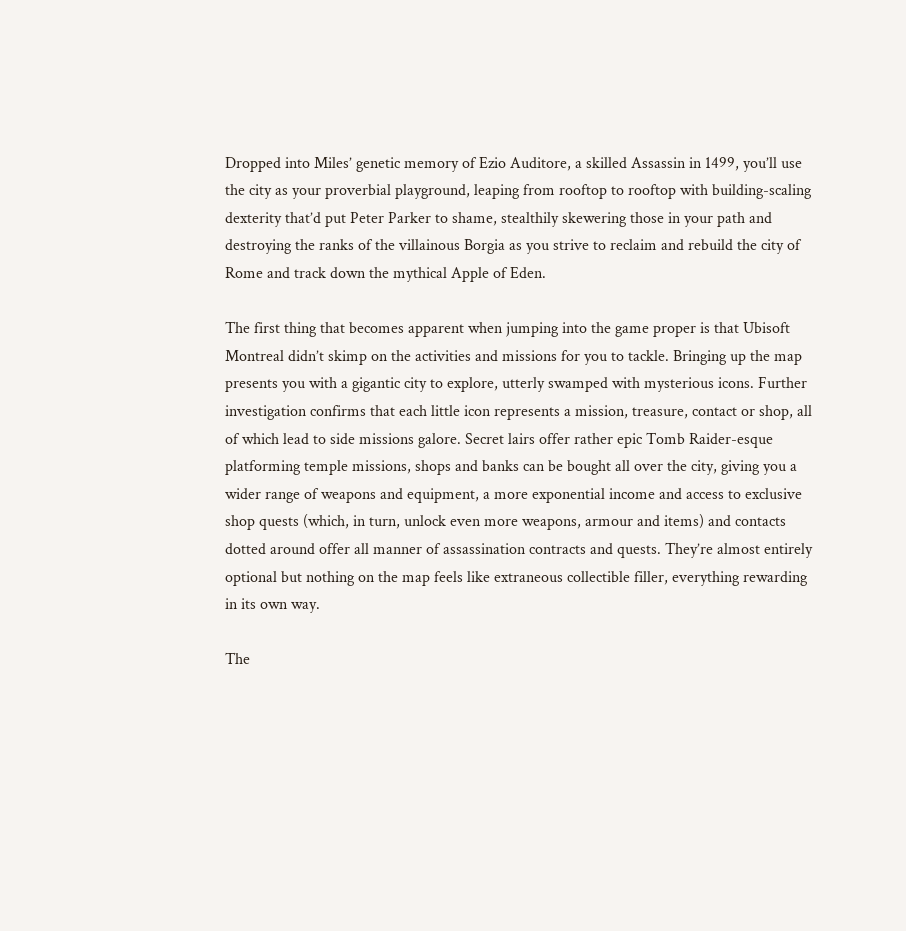Dropped into Miles’ genetic memory of Ezio Auditore, a skilled Assassin in 1499, you’ll use the city as your proverbial playground, leaping from rooftop to rooftop with building-scaling dexterity that’d put Peter Parker to shame, stealthily skewering those in your path and destroying the ranks of the villainous Borgia as you strive to reclaim and rebuild the city of Rome and track down the mythical Apple of Eden.

The first thing that becomes apparent when jumping into the game proper is that Ubisoft Montreal didn’t skimp on the activities and missions for you to tackle. Bringing up the map presents you with a gigantic city to explore, utterly swamped with mysterious icons. Further investigation confirms that each little icon represents a mission, treasure, contact or shop, all of which lead to side missions galore. Secret lairs offer rather epic Tomb Raider-esque platforming temple missions, shops and banks can be bought all over the city, giving you a wider range of weapons and equipment, a more exponential income and access to exclusive shop quests (which, in turn, unlock even more weapons, armour and items) and contacts dotted around offer all manner of assassination contracts and quests. They’re almost entirely optional but nothing on the map feels like extraneous collectible filler, everything rewarding in its own way.

The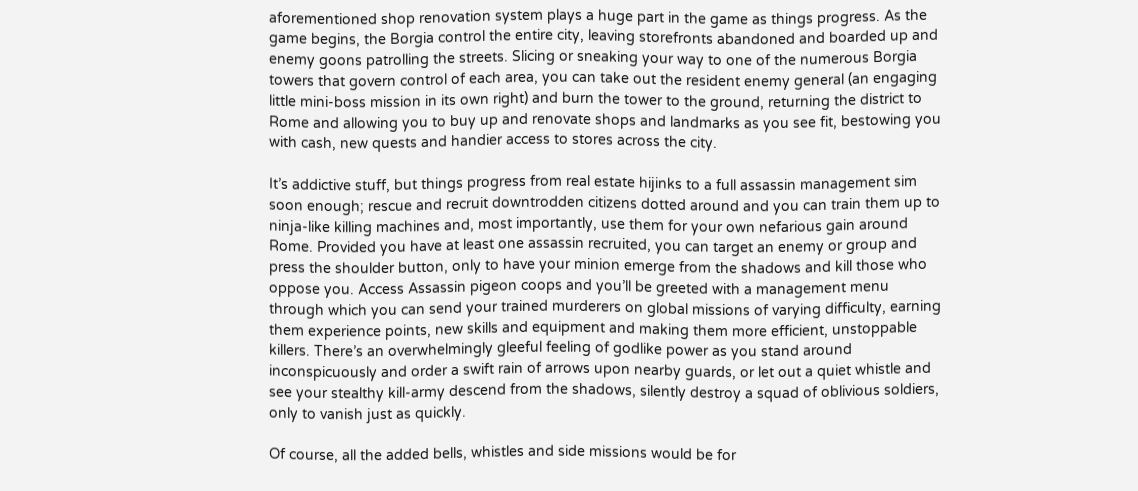aforementioned shop renovation system plays a huge part in the game as things progress. As the game begins, the Borgia control the entire city, leaving storefronts abandoned and boarded up and enemy goons patrolling the streets. Slicing or sneaking your way to one of the numerous Borgia towers that govern control of each area, you can take out the resident enemy general (an engaging little mini-boss mission in its own right) and burn the tower to the ground, returning the district to Rome and allowing you to buy up and renovate shops and landmarks as you see fit, bestowing you with cash, new quests and handier access to stores across the city.

It’s addictive stuff, but things progress from real estate hijinks to a full assassin management sim soon enough; rescue and recruit downtrodden citizens dotted around and you can train them up to ninja-like killing machines and, most importantly, use them for your own nefarious gain around Rome. Provided you have at least one assassin recruited, you can target an enemy or group and press the shoulder button, only to have your minion emerge from the shadows and kill those who oppose you. Access Assassin pigeon coops and you’ll be greeted with a management menu through which you can send your trained murderers on global missions of varying difficulty, earning them experience points, new skills and equipment and making them more efficient, unstoppable killers. There’s an overwhelmingly gleeful feeling of godlike power as you stand around inconspicuously and order a swift rain of arrows upon nearby guards, or let out a quiet whistle and see your stealthy kill-army descend from the shadows, silently destroy a squad of oblivious soldiers, only to vanish just as quickly.

Of course, all the added bells, whistles and side missions would be for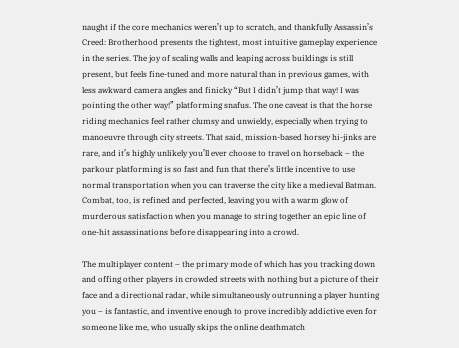naught if the core mechanics weren’t up to scratch, and thankfully Assassin’s Creed: Brotherhood presents the tightest, most intuitive gameplay experience in the series. The joy of scaling walls and leaping across buildings is still present, but feels fine-tuned and more natural than in previous games, with less awkward camera angles and finicky “But I didn’t jump that way! I was pointing the other way!” platforming snafus. The one caveat is that the horse riding mechanics feel rather clumsy and unwieldy, especially when trying to manoeuvre through city streets. That said, mission-based horsey hi-jinks are rare, and it’s highly unlikely you’ll ever choose to travel on horseback – the parkour platforming is so fast and fun that there’s little incentive to use normal transportation when you can traverse the city like a medieval Batman. Combat, too, is refined and perfected, leaving you with a warm glow of murderous satisfaction when you manage to string together an epic line of one-hit assassinations before disappearing into a crowd.

The multiplayer content – the primary mode of which has you tracking down and offing other players in crowded streets with nothing but a picture of their face and a directional radar, while simultaneously outrunning a player hunting you – is fantastic, and inventive enough to prove incredibly addictive even for someone like me, who usually skips the online deathmatch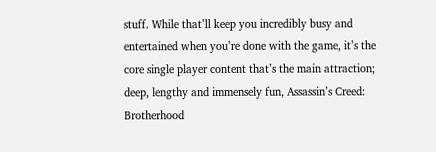stuff. While that’ll keep you incredibly busy and entertained when you’re done with the game, it’s the core single player content that’s the main attraction; deep, lengthy and immensely fun, Assassin’s Creed: Brotherhood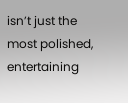isn’t just the most polished, entertaining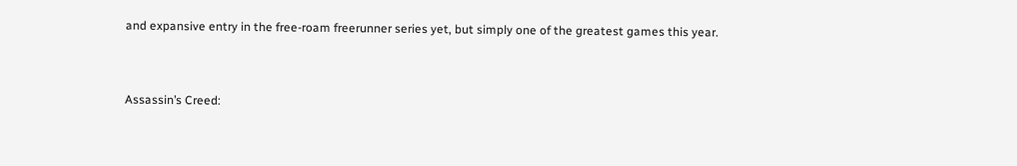and expansive entry in the free-roam freerunner series yet, but simply one of the greatest games this year.


Assassin’s Creed: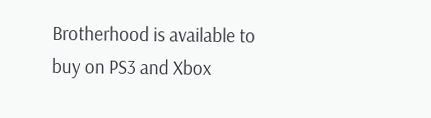Brotherhood is available to buy on PS3 and Xbox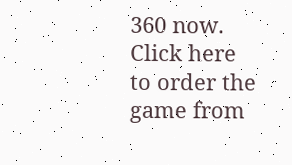360 now.
Click here to order the game from